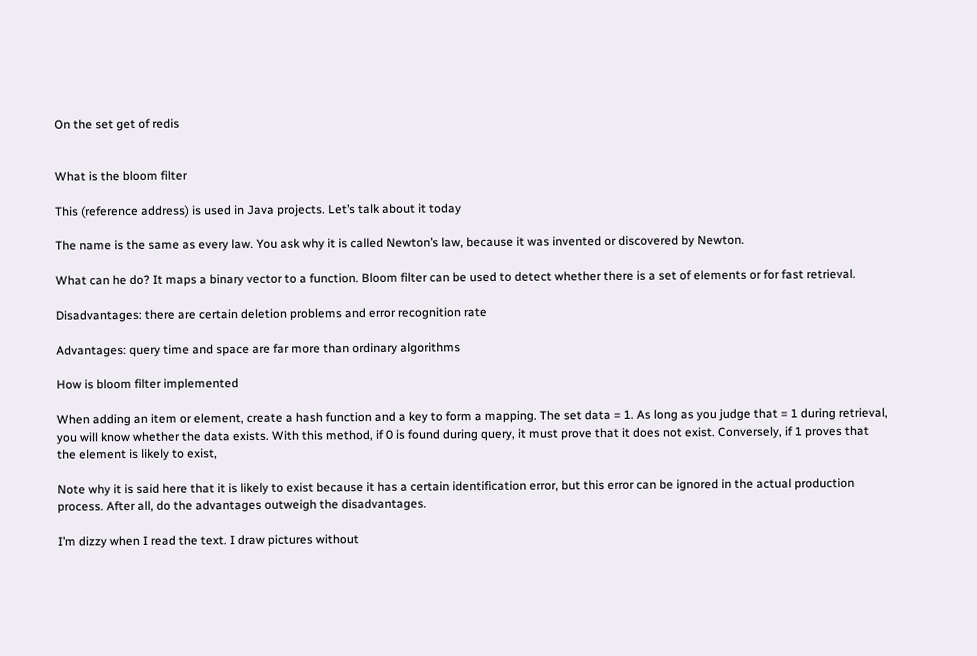On the set get of redis


What is the bloom filter

This (reference address) is used in Java projects. Let’s talk about it today

The name is the same as every law. You ask why it is called Newton’s law, because it was invented or discovered by Newton.

What can he do? It maps a binary vector to a function. Bloom filter can be used to detect whether there is a set of elements or for fast retrieval.

Disadvantages: there are certain deletion problems and error recognition rate

Advantages: query time and space are far more than ordinary algorithms

How is bloom filter implemented

When adding an item or element, create a hash function and a key to form a mapping. The set data = 1. As long as you judge that = 1 during retrieval, you will know whether the data exists. With this method, if 0 is found during query, it must prove that it does not exist. Conversely, if 1 proves that the element is likely to exist,

Note why it is said here that it is likely to exist because it has a certain identification error, but this error can be ignored in the actual production process. After all, do the advantages outweigh the disadvantages.

I’m dizzy when I read the text. I draw pictures without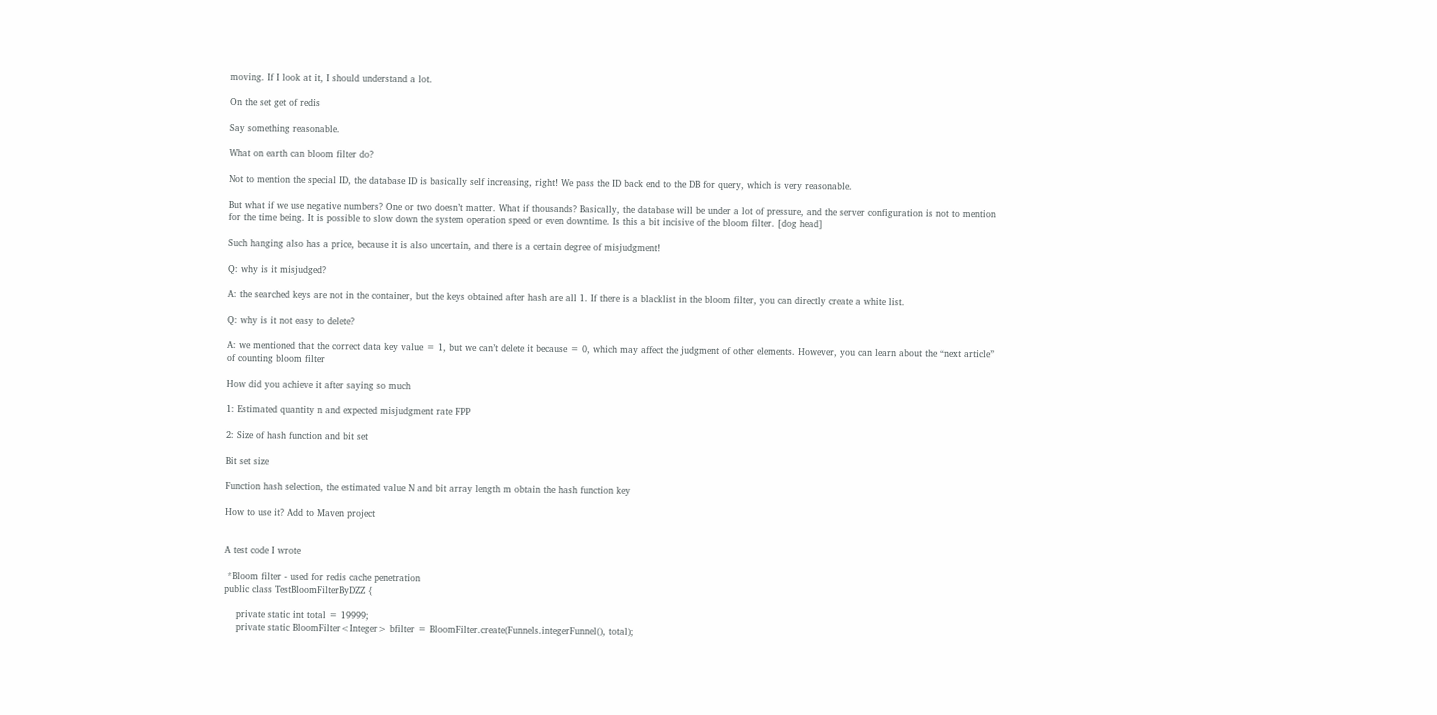moving. If I look at it, I should understand a lot.

On the set get of redis

Say something reasonable.

What on earth can bloom filter do?

Not to mention the special ID, the database ID is basically self increasing, right! We pass the ID back end to the DB for query, which is very reasonable.

But what if we use negative numbers? One or two doesn’t matter. What if thousands? Basically, the database will be under a lot of pressure, and the server configuration is not to mention for the time being. It is possible to slow down the system operation speed or even downtime. Is this a bit incisive of the bloom filter. [dog head]

Such hanging also has a price, because it is also uncertain, and there is a certain degree of misjudgment!

Q: why is it misjudged?

A: the searched keys are not in the container, but the keys obtained after hash are all 1. If there is a blacklist in the bloom filter, you can directly create a white list.

Q: why is it not easy to delete?

A: we mentioned that the correct data key value = 1, but we can’t delete it because = 0, which may affect the judgment of other elements. However, you can learn about the “next article” of counting bloom filter

How did you achieve it after saying so much

1: Estimated quantity n and expected misjudgment rate FPP

2: Size of hash function and bit set

Bit set size

Function hash selection, the estimated value N and bit array length m obtain the hash function key

How to use it? Add to Maven project


A test code I wrote

 *Bloom filter - used for redis cache penetration
public class TestBloomFilterByDZZ {

    private static int total = 19999;
    private static BloomFilter<Integer> bfilter = BloomFilter.create(Funnels.integerFunnel(), total);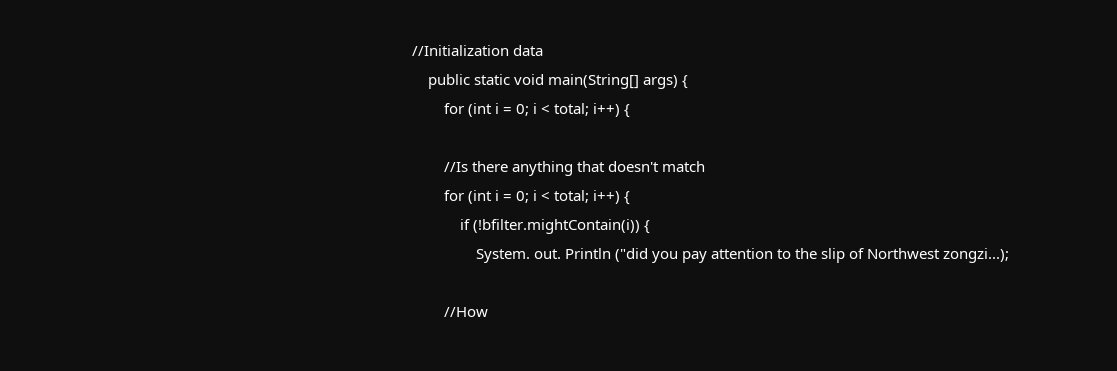//Initialization data
    public static void main(String[] args) {
        for (int i = 0; i < total; i++) {

        //Is there anything that doesn't match
        for (int i = 0; i < total; i++) {
            if (!bfilter.mightContain(i)) {
                System. out. Println ("did you pay attention to the slip of Northwest zongzi...);

        //How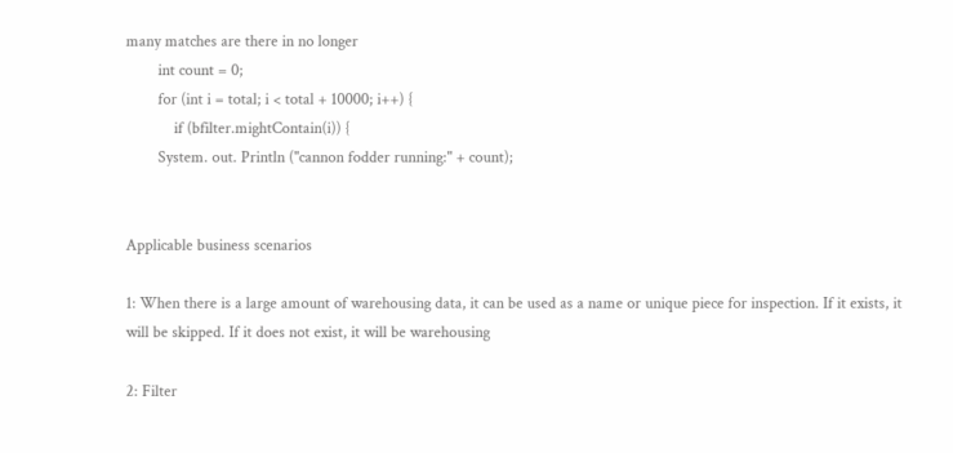many matches are there in no longer
        int count = 0;
        for (int i = total; i < total + 10000; i++) {
            if (bfilter.mightContain(i)) {
        System. out. Println ("cannon fodder running:" + count);


Applicable business scenarios

1: When there is a large amount of warehousing data, it can be used as a name or unique piece for inspection. If it exists, it will be skipped. If it does not exist, it will be warehousing

2: Filter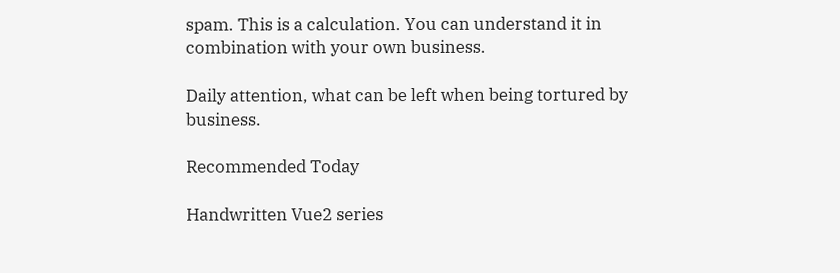spam. This is a calculation. You can understand it in combination with your own business.

Daily attention, what can be left when being tortured by business.

Recommended Today

Handwritten Vue2 series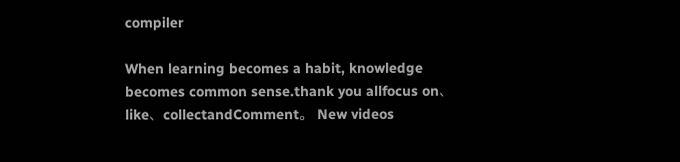compiler

When learning becomes a habit, knowledge becomes common sense.thank you allfocus on、like、collectandComment。 New videos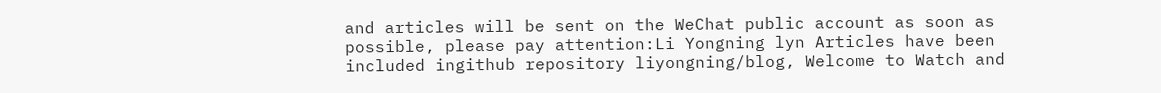and articles will be sent on the WeChat public account as soon as possible, please pay attention:Li Yongning lyn Articles have been included ingithub repository liyongning/blog, Welcome to Watch and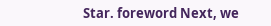Star. foreword Next, we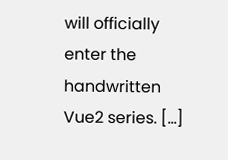will officially enter the handwritten Vue2 series. […]